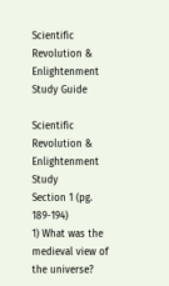Scientific Revolution & Enlightenment Study Guide

Scientific Revolution & Enlightenment Study
Section 1 (pg. 189-194)
1) What was the medieval view of the universe?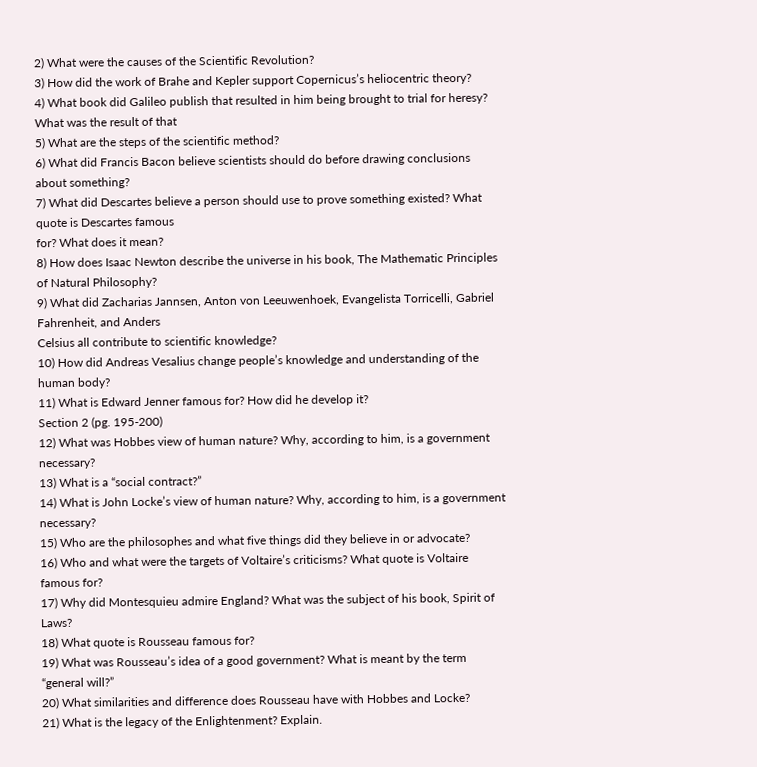2) What were the causes of the Scientific Revolution?
3) How did the work of Brahe and Kepler support Copernicus’s heliocentric theory?
4) What book did Galileo publish that resulted in him being brought to trial for heresy? What was the result of that
5) What are the steps of the scientific method?
6) What did Francis Bacon believe scientists should do before drawing conclusions about something?
7) What did Descartes believe a person should use to prove something existed? What quote is Descartes famous
for? What does it mean?
8) How does Isaac Newton describe the universe in his book, The Mathematic Principles of Natural Philosophy?
9) What did Zacharias Jannsen, Anton von Leeuwenhoek, Evangelista Torricelli, Gabriel Fahrenheit, and Anders
Celsius all contribute to scientific knowledge?
10) How did Andreas Vesalius change people’s knowledge and understanding of the human body?
11) What is Edward Jenner famous for? How did he develop it?
Section 2 (pg. 195-200)
12) What was Hobbes view of human nature? Why, according to him, is a government necessary?
13) What is a “social contract?”
14) What is John Locke’s view of human nature? Why, according to him, is a government necessary?
15) Who are the philosophes and what five things did they believe in or advocate?
16) Who and what were the targets of Voltaire’s criticisms? What quote is Voltaire famous for?
17) Why did Montesquieu admire England? What was the subject of his book, Spirit of Laws?
18) What quote is Rousseau famous for?
19) What was Rousseau’s idea of a good government? What is meant by the term “general will?”
20) What similarities and difference does Rousseau have with Hobbes and Locke?
21) What is the legacy of the Enlightenment? Explain.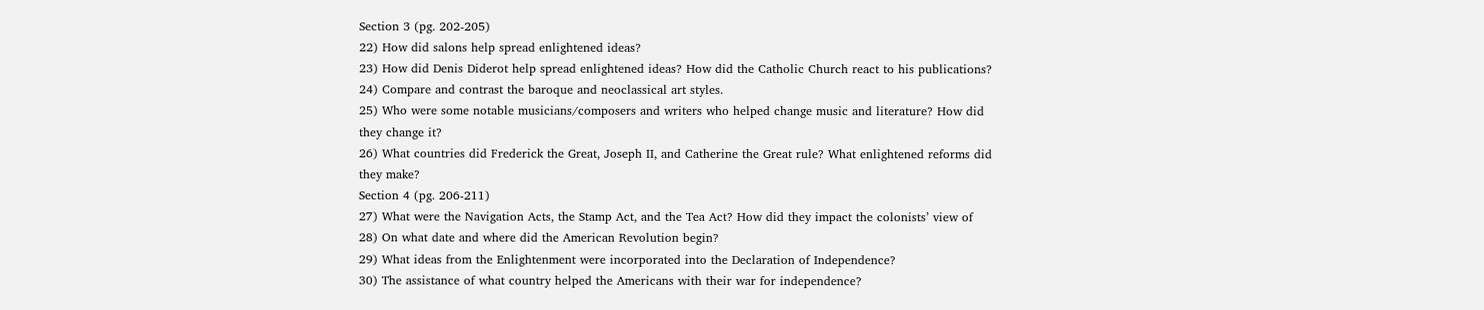Section 3 (pg. 202-205)
22) How did salons help spread enlightened ideas?
23) How did Denis Diderot help spread enlightened ideas? How did the Catholic Church react to his publications?
24) Compare and contrast the baroque and neoclassical art styles.
25) Who were some notable musicians/composers and writers who helped change music and literature? How did
they change it?
26) What countries did Frederick the Great, Joseph II, and Catherine the Great rule? What enlightened reforms did
they make?
Section 4 (pg. 206-211)
27) What were the Navigation Acts, the Stamp Act, and the Tea Act? How did they impact the colonists’ view of
28) On what date and where did the American Revolution begin?
29) What ideas from the Enlightenment were incorporated into the Declaration of Independence?
30) The assistance of what country helped the Americans with their war for independence?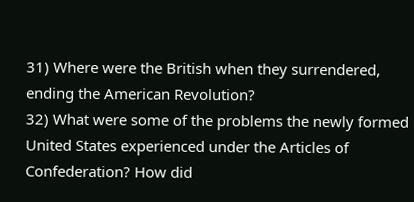31) Where were the British when they surrendered, ending the American Revolution?
32) What were some of the problems the newly formed United States experienced under the Articles of
Confederation? How did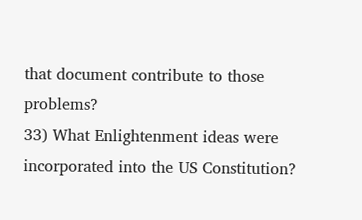that document contribute to those problems?
33) What Enlightenment ideas were incorporated into the US Constitution?